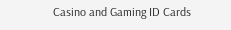Casino and Gaming ID Cards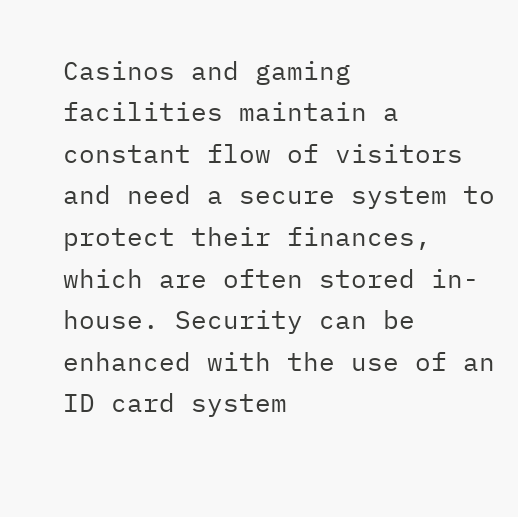Casinos and gaming facilities maintain a constant flow of visitors and need a secure system to protect their finances, which are often stored in-house. Security can be enhanced with the use of an ID card system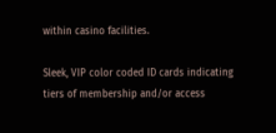within casino facilities.

Sleek, VIP color coded ID cards indicating tiers of membership and/or access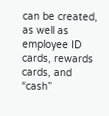can be created, as well as employee ID cards, rewards cards, and “cash”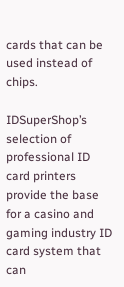cards that can be used instead of chips.

IDSuperShop’s selection of professional ID card printers provide the base for a casino and gaming industry ID card system that can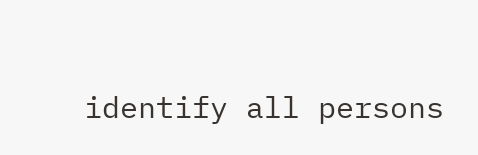identify all persons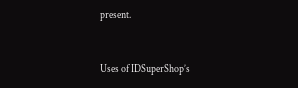present.


Uses of IDSuperShop’s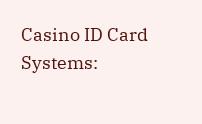Casino ID Card Systems: